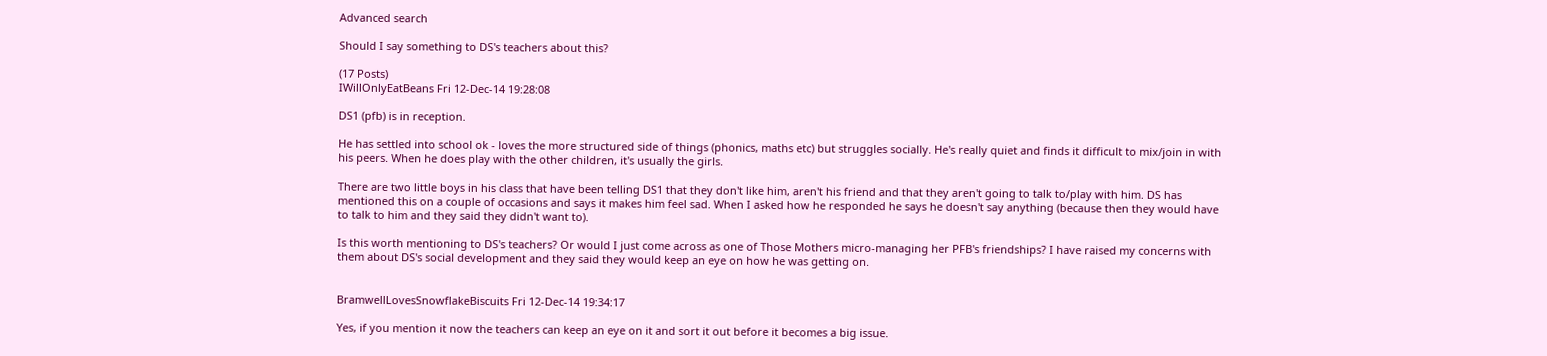Advanced search

Should I say something to DS's teachers about this?

(17 Posts)
IWillOnlyEatBeans Fri 12-Dec-14 19:28:08

DS1 (pfb) is in reception.

He has settled into school ok - loves the more structured side of things (phonics, maths etc) but struggles socially. He's really quiet and finds it difficult to mix/join in with his peers. When he does play with the other children, it's usually the girls.

There are two little boys in his class that have been telling DS1 that they don't like him, aren't his friend and that they aren't going to talk to/play with him. DS has mentioned this on a couple of occasions and says it makes him feel sad. When I asked how he responded he says he doesn't say anything (because then they would have to talk to him and they said they didn't want to).

Is this worth mentioning to DS's teachers? Or would I just come across as one of Those Mothers micro-managing her PFB's friendships? I have raised my concerns with them about DS's social development and they said they would keep an eye on how he was getting on.


BramwellLovesSnowflakeBiscuits Fri 12-Dec-14 19:34:17

Yes, if you mention it now the teachers can keep an eye on it and sort it out before it becomes a big issue.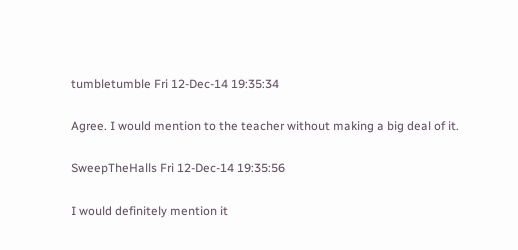tumbletumble Fri 12-Dec-14 19:35:34

Agree. I would mention to the teacher without making a big deal of it.

SweepTheHalls Fri 12-Dec-14 19:35:56

I would definitely mention it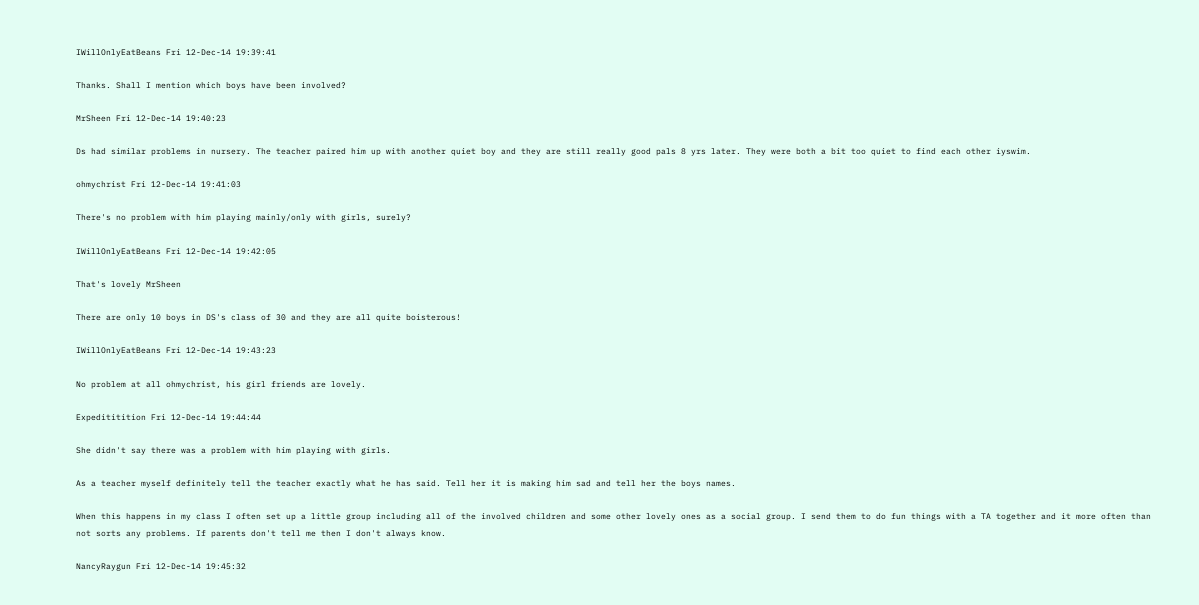IWillOnlyEatBeans Fri 12-Dec-14 19:39:41

Thanks. Shall I mention which boys have been involved?

MrSheen Fri 12-Dec-14 19:40:23

Ds had similar problems in nursery. The teacher paired him up with another quiet boy and they are still really good pals 8 yrs later. They were both a bit too quiet to find each other iyswim.

ohmychrist Fri 12-Dec-14 19:41:03

There's no problem with him playing mainly/only with girls, surely?

IWillOnlyEatBeans Fri 12-Dec-14 19:42:05

That's lovely MrSheen

There are only 10 boys in DS's class of 30 and they are all quite boisterous!

IWillOnlyEatBeans Fri 12-Dec-14 19:43:23

No problem at all ohmychrist, his girl friends are lovely.

Expedititition Fri 12-Dec-14 19:44:44

She didn't say there was a problem with him playing with girls.

As a teacher myself definitely tell the teacher exactly what he has said. Tell her it is making him sad and tell her the boys names.

When this happens in my class I often set up a little group including all of the involved children and some other lovely ones as a social group. I send them to do fun things with a TA together and it more often than not sorts any problems. If parents don't tell me then I don't always know.

NancyRaygun Fri 12-Dec-14 19:45:32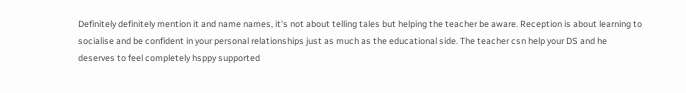Definitely definitely mention it and name names, it's not about telling tales but helping the teacher be aware. Reception is about learning to socialise and be confident in your personal relationships just as much as the educational side. The teacher csn help your DS and he deserves to feel completely hsppy supported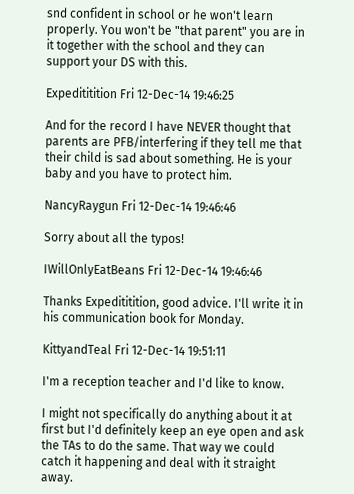snd confident in school or he won't learn properly. You won't be "that parent" you are in it together with the school and they can support your DS with this.

Expedititition Fri 12-Dec-14 19:46:25

And for the record I have NEVER thought that parents are PFB/interfering if they tell me that their child is sad about something. He is your baby and you have to protect him.

NancyRaygun Fri 12-Dec-14 19:46:46

Sorry about all the typos!

IWillOnlyEatBeans Fri 12-Dec-14 19:46:46

Thanks Expedititition, good advice. I'll write it in his communication book for Monday.

KittyandTeal Fri 12-Dec-14 19:51:11

I'm a reception teacher and I'd like to know.

I might not specifically do anything about it at first but I'd definitely keep an eye open and ask the TAs to do the same. That way we could catch it happening and deal with it straight away.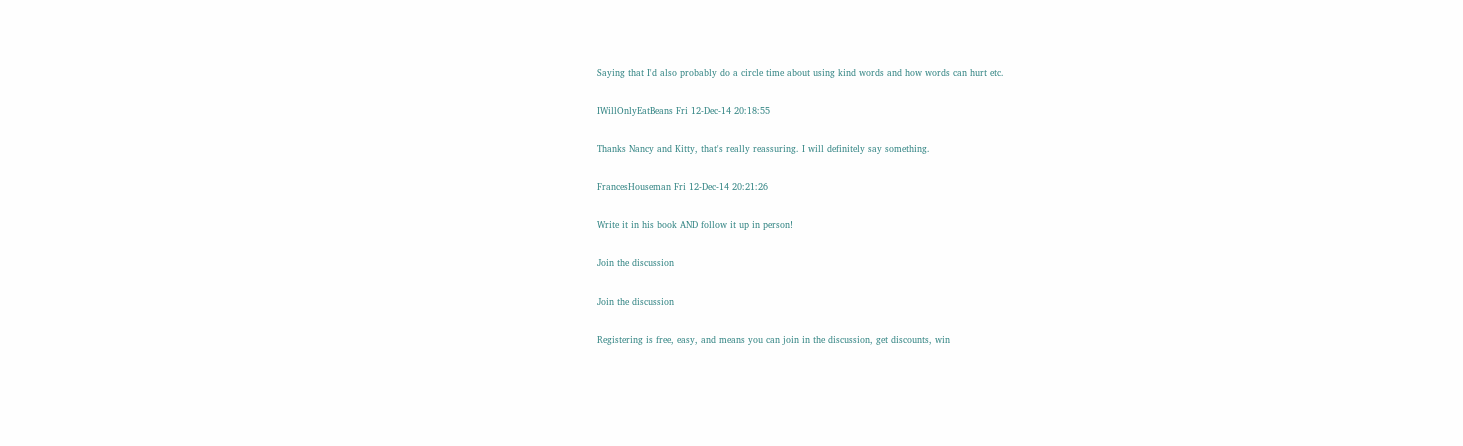Saying that I'd also probably do a circle time about using kind words and how words can hurt etc.

IWillOnlyEatBeans Fri 12-Dec-14 20:18:55

Thanks Nancy and Kitty, that's really reassuring. I will definitely say something.

FrancesHouseman Fri 12-Dec-14 20:21:26

Write it in his book AND follow it up in person!

Join the discussion

Join the discussion

Registering is free, easy, and means you can join in the discussion, get discounts, win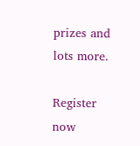prizes and lots more.

Register now